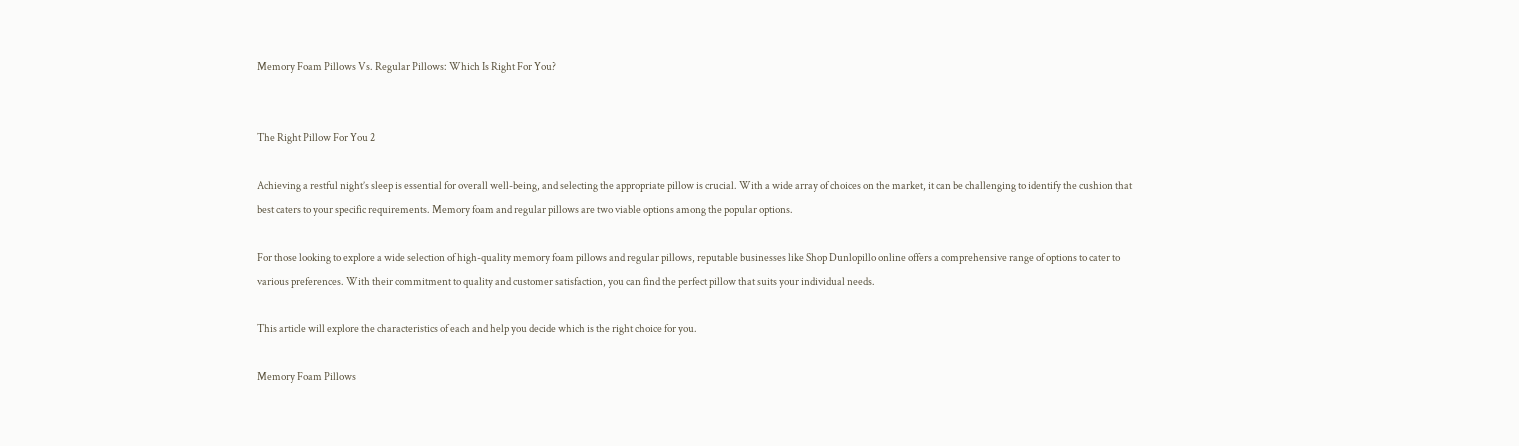Memory Foam Pillows Vs. Regular Pillows: Which Is Right For You?


The Right Pillow For You 2

Achieving a restful night’s sleep is essential for overall well-being, and selecting the appropriate pillow is crucial. With a wide array of choices on the market, it can be challenging to identify the cushion that best caters to your specific requirements. Memory foam and regular pillows are two viable options among the popular options.

For those looking to explore a wide selection of high-quality memory foam pillows and regular pillows, reputable businesses like Shop Dunlopillo online offers a comprehensive range of options to cater to various preferences. With their commitment to quality and customer satisfaction, you can find the perfect pillow that suits your individual needs.

This article will explore the characteristics of each and help you decide which is the right choice for you.

Memory Foam Pillows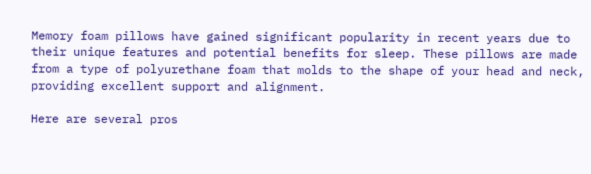Memory foam pillows have gained significant popularity in recent years due to their unique features and potential benefits for sleep. These pillows are made from a type of polyurethane foam that molds to the shape of your head and neck, providing excellent support and alignment.

Here are several pros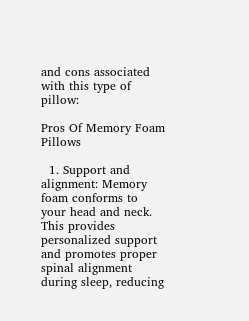and cons associated with this type of pillow:

Pros Of Memory Foam Pillows

  1. Support and alignment: Memory foam conforms to your head and neck. This provides personalized support and promotes proper spinal alignment during sleep, reducing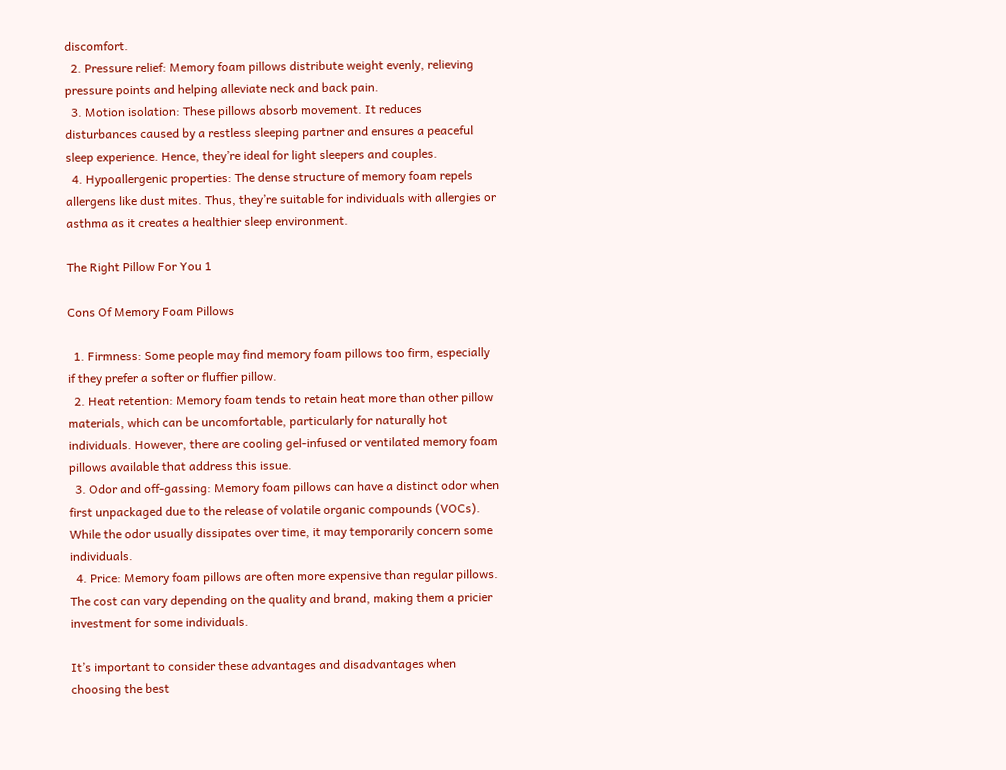discomfort.
  2. Pressure relief: Memory foam pillows distribute weight evenly, relieving pressure points and helping alleviate neck and back pain.
  3. Motion isolation: These pillows absorb movement. It reduces disturbances caused by a restless sleeping partner and ensures a peaceful sleep experience. Hence, they’re ideal for light sleepers and couples.
  4. Hypoallergenic properties: The dense structure of memory foam repels allergens like dust mites. Thus, they’re suitable for individuals with allergies or asthma as it creates a healthier sleep environment.

The Right Pillow For You 1

Cons Of Memory Foam Pillows

  1. Firmness: Some people may find memory foam pillows too firm, especially if they prefer a softer or fluffier pillow.
  2. Heat retention: Memory foam tends to retain heat more than other pillow materials, which can be uncomfortable, particularly for naturally hot individuals. However, there are cooling gel-infused or ventilated memory foam pillows available that address this issue.
  3. Odor and off-gassing: Memory foam pillows can have a distinct odor when first unpackaged due to the release of volatile organic compounds (VOCs). While the odor usually dissipates over time, it may temporarily concern some individuals.
  4. Price: Memory foam pillows are often more expensive than regular pillows. The cost can vary depending on the quality and brand, making them a pricier investment for some individuals.

It’s important to consider these advantages and disadvantages when choosing the best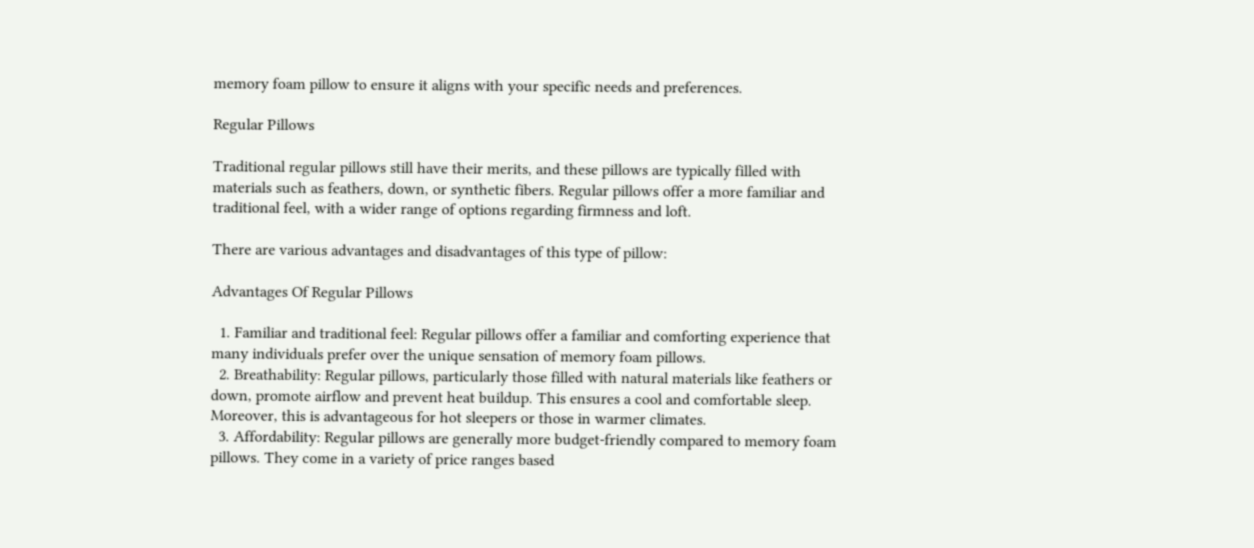memory foam pillow to ensure it aligns with your specific needs and preferences.

Regular Pillows

Traditional regular pillows still have their merits, and these pillows are typically filled with materials such as feathers, down, or synthetic fibers. Regular pillows offer a more familiar and traditional feel, with a wider range of options regarding firmness and loft.

There are various advantages and disadvantages of this type of pillow:

Advantages Of Regular Pillows

  1. Familiar and traditional feel: Regular pillows offer a familiar and comforting experience that many individuals prefer over the unique sensation of memory foam pillows.
  2. Breathability: Regular pillows, particularly those filled with natural materials like feathers or down, promote airflow and prevent heat buildup. This ensures a cool and comfortable sleep. Moreover, this is advantageous for hot sleepers or those in warmer climates.
  3. Affordability: Regular pillows are generally more budget-friendly compared to memory foam pillows. They come in a variety of price ranges based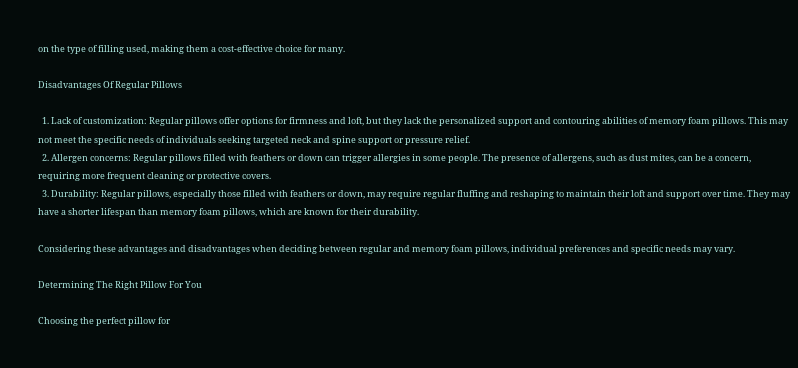on the type of filling used, making them a cost-effective choice for many.

Disadvantages Of Regular Pillows

  1. Lack of customization: Regular pillows offer options for firmness and loft, but they lack the personalized support and contouring abilities of memory foam pillows. This may not meet the specific needs of individuals seeking targeted neck and spine support or pressure relief.
  2. Allergen concerns: Regular pillows filled with feathers or down can trigger allergies in some people. The presence of allergens, such as dust mites, can be a concern, requiring more frequent cleaning or protective covers.
  3. Durability: Regular pillows, especially those filled with feathers or down, may require regular fluffing and reshaping to maintain their loft and support over time. They may have a shorter lifespan than memory foam pillows, which are known for their durability.

Considering these advantages and disadvantages when deciding between regular and memory foam pillows, individual preferences and specific needs may vary.

Determining The Right Pillow For You

Choosing the perfect pillow for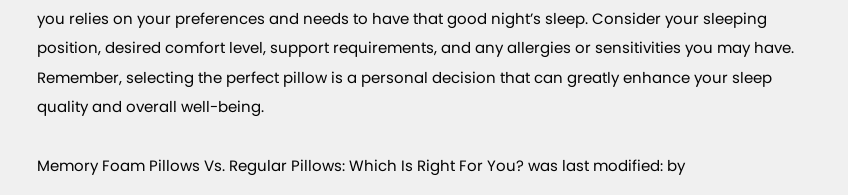you relies on your preferences and needs to have that good night’s sleep. Consider your sleeping position, desired comfort level, support requirements, and any allergies or sensitivities you may have.  Remember, selecting the perfect pillow is a personal decision that can greatly enhance your sleep quality and overall well-being.

Memory Foam Pillows Vs. Regular Pillows: Which Is Right For You? was last modified: by